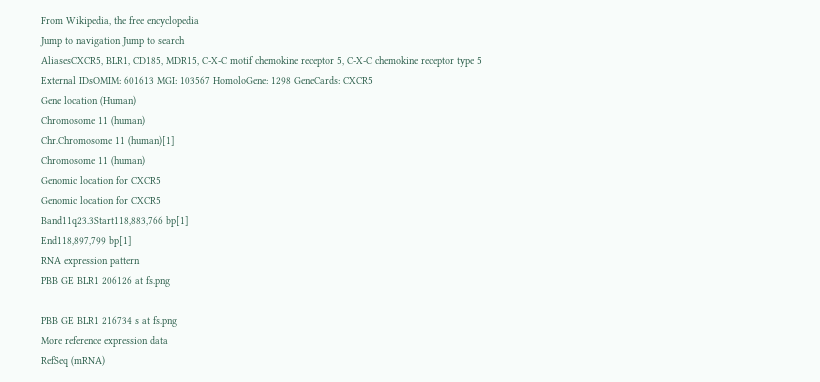From Wikipedia, the free encyclopedia
Jump to navigation Jump to search
AliasesCXCR5, BLR1, CD185, MDR15, C-X-C motif chemokine receptor 5, C-X-C chemokine receptor type 5
External IDsOMIM: 601613 MGI: 103567 HomoloGene: 1298 GeneCards: CXCR5
Gene location (Human)
Chromosome 11 (human)
Chr.Chromosome 11 (human)[1]
Chromosome 11 (human)
Genomic location for CXCR5
Genomic location for CXCR5
Band11q23.3Start118,883,766 bp[1]
End118,897,799 bp[1]
RNA expression pattern
PBB GE BLR1 206126 at fs.png

PBB GE BLR1 216734 s at fs.png
More reference expression data
RefSeq (mRNA)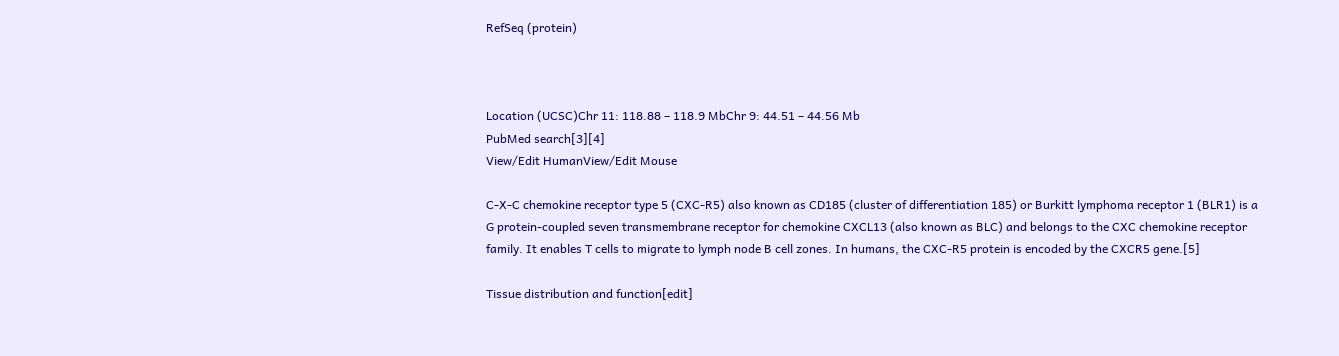RefSeq (protein)



Location (UCSC)Chr 11: 118.88 – 118.9 MbChr 9: 44.51 – 44.56 Mb
PubMed search[3][4]
View/Edit HumanView/Edit Mouse

C-X-C chemokine receptor type 5 (CXC-R5) also known as CD185 (cluster of differentiation 185) or Burkitt lymphoma receptor 1 (BLR1) is a G protein-coupled seven transmembrane receptor for chemokine CXCL13 (also known as BLC) and belongs to the CXC chemokine receptor family. It enables T cells to migrate to lymph node B cell zones. In humans, the CXC-R5 protein is encoded by the CXCR5 gene.[5]

Tissue distribution and function[edit]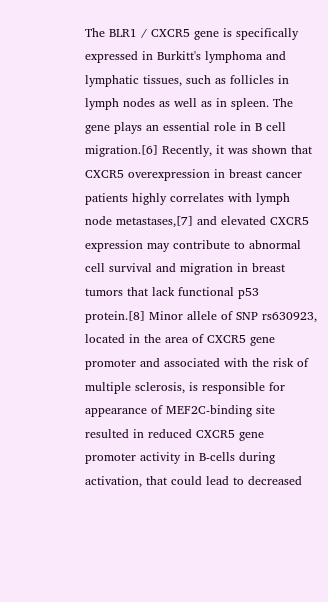The BLR1 / CXCR5 gene is specifically expressed in Burkitt's lymphoma and lymphatic tissues, such as follicles in lymph nodes as well as in spleen. The gene plays an essential role in B cell migration.[6] Recently, it was shown that CXCR5 overexpression in breast cancer patients highly correlates with lymph node metastases,[7] and elevated CXCR5 expression may contribute to abnormal cell survival and migration in breast tumors that lack functional p53 protein.[8] Minor allele of SNP rs630923, located in the area of CXCR5 gene promoter and associated with the risk of multiple sclerosis, is responsible for appearance of MEF2C-binding site resulted in reduced CXCR5 gene promoter activity in B-cells during activation, that could lead to decreased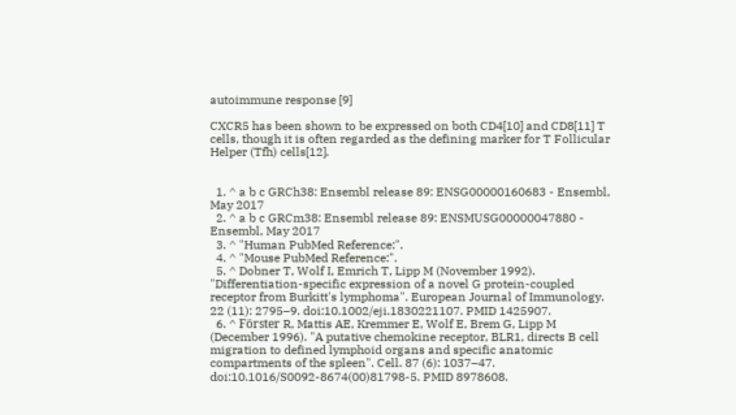autoimmune response [9]

CXCR5 has been shown to be expressed on both CD4[10] and CD8[11] T cells, though it is often regarded as the defining marker for T Follicular Helper (Tfh) cells[12].


  1. ^ a b c GRCh38: Ensembl release 89: ENSG00000160683 - Ensembl, May 2017
  2. ^ a b c GRCm38: Ensembl release 89: ENSMUSG00000047880 - Ensembl, May 2017
  3. ^ "Human PubMed Reference:".
  4. ^ "Mouse PubMed Reference:".
  5. ^ Dobner T, Wolf I, Emrich T, Lipp M (November 1992). "Differentiation-specific expression of a novel G protein-coupled receptor from Burkitt's lymphoma". European Journal of Immunology. 22 (11): 2795–9. doi:10.1002/eji.1830221107. PMID 1425907.
  6. ^ Förster R, Mattis AE, Kremmer E, Wolf E, Brem G, Lipp M (December 1996). "A putative chemokine receptor, BLR1, directs B cell migration to defined lymphoid organs and specific anatomic compartments of the spleen". Cell. 87 (6): 1037–47. doi:10.1016/S0092-8674(00)81798-5. PMID 8978608.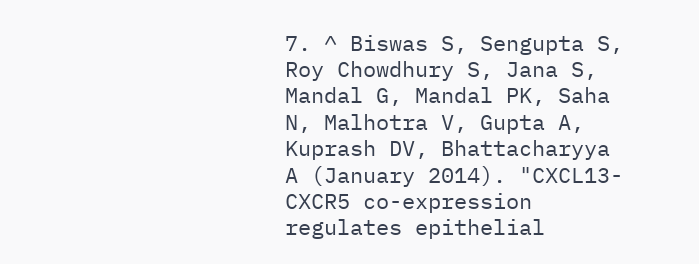7. ^ Biswas S, Sengupta S, Roy Chowdhury S, Jana S, Mandal G, Mandal PK, Saha N, Malhotra V, Gupta A, Kuprash DV, Bhattacharyya A (January 2014). "CXCL13-CXCR5 co-expression regulates epithelial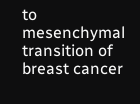to mesenchymal transition of breast cancer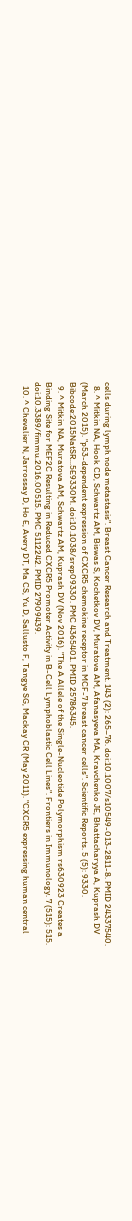cells during lymph node metastasis". Breast Cancer Research and Treatment. 143 (2): 265–76. doi:10.1007/s10549-013-2811-8. PMID 24337540.
  8. ^ Mitkin NA, Hook CD, Schwartz AM, Biswas S, Kochetkov DV, Muratova AM, Afanasyeva MA, Kravchenko JE, Bhattacharyya A, Kuprash DV (March 2015). "p53-dependent expression of CXCR5 chemokine receptor in MCF-7 breast cancer cells". Scientific Reports. 5 (5): 9330. Bibcode:2015NatSR...5E9330M. doi:10.1038/srep09330. PMC 4365401. PMID 25786345.
  9. ^ Mitkin NA, Muratova AM, Schwartz AM, Kuprash DV (Nov 2016). "The A Allele of the Single-Nucleotide Polymorphism rs630923 Creates a Binding Site for MEF2C Resulting in Reduced CXCR5 Promoter Activity in B-Cell Lymphoblastic Cell Lines". Frontiers in Immunology. 7 (515): 515. doi:10.3389/fimmu.2016.00515. PMC 5112242. PMID 27909439.
  10. ^ Chevalier N, Jarrossay D, Ho E, Avery DT, Ma CS, Yu D, Sallusto F, Tangye SG, Mackay CR (May 2011). "CXCR5 expressing human central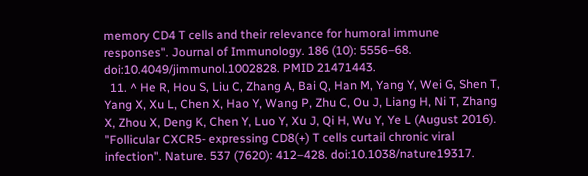memory CD4 T cells and their relevance for humoral immune responses". Journal of Immunology. 186 (10): 5556–68. doi:10.4049/jimmunol.1002828. PMID 21471443.
  11. ^ He R, Hou S, Liu C, Zhang A, Bai Q, Han M, Yang Y, Wei G, Shen T, Yang X, Xu L, Chen X, Hao Y, Wang P, Zhu C, Ou J, Liang H, Ni T, Zhang X, Zhou X, Deng K, Chen Y, Luo Y, Xu J, Qi H, Wu Y, Ye L (August 2016). "Follicular CXCR5- expressing CD8(+) T cells curtail chronic viral infection". Nature. 537 (7620): 412–428. doi:10.1038/nature19317.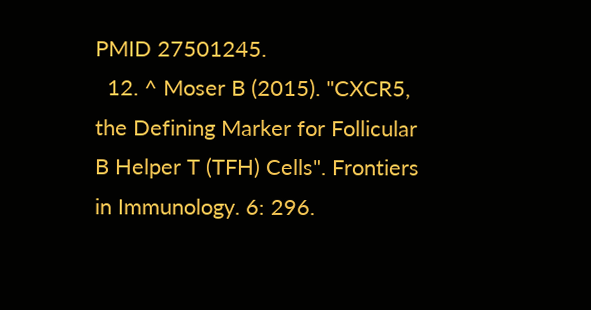PMID 27501245.
  12. ^ Moser B (2015). "CXCR5, the Defining Marker for Follicular B Helper T (TFH) Cells". Frontiers in Immunology. 6: 296.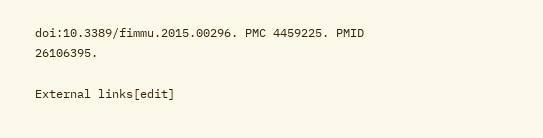doi:10.3389/fimmu.2015.00296. PMC 4459225. PMID 26106395.

External links[edit]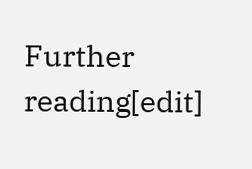Further reading[edit]